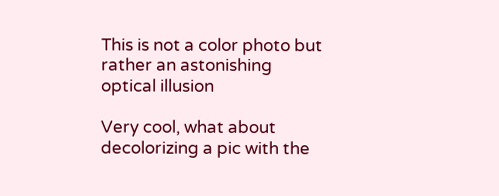This is not a color photo but rather an astonishing optical illusion

Very cool, what about decolorizing a pic with the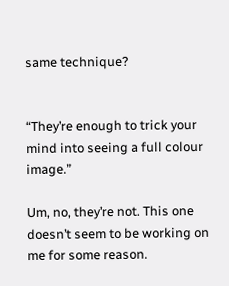same technique?


“They’re enough to trick your mind into seeing a full colour image.”

Um, no, they’re not. This one doesn’t seem to be working on me for some reason.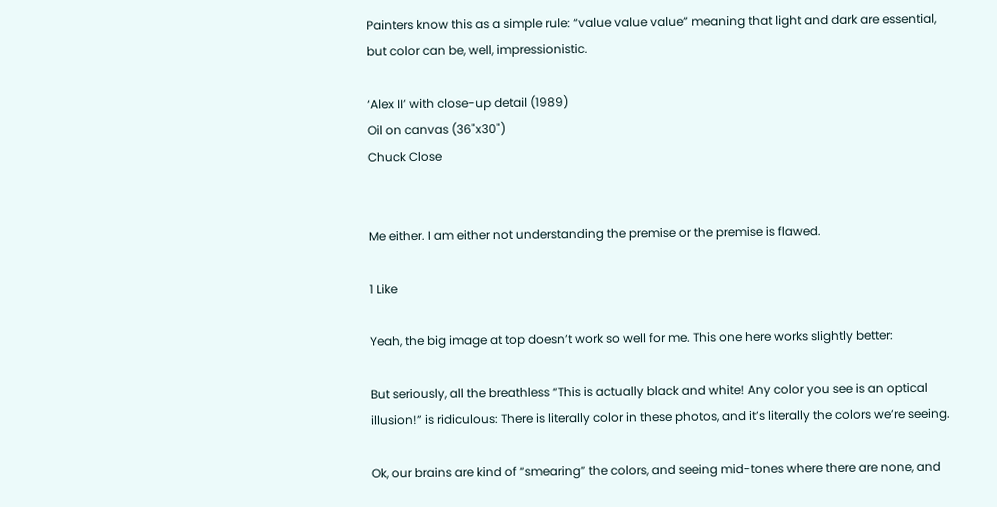Painters know this as a simple rule: “value value value” meaning that light and dark are essential, but color can be, well, impressionistic.

‘Alex II’ with close-up detail (1989)
Oil on canvas (36"x30")
Chuck Close


Me either. I am either not understanding the premise or the premise is flawed.

1 Like

Yeah, the big image at top doesn’t work so well for me. This one here works slightly better:

But seriously, all the breathless “This is actually black and white! Any color you see is an optical illusion!” is ridiculous: There is literally color in these photos, and it’s literally the colors we’re seeing.

Ok, our brains are kind of “smearing” the colors, and seeing mid-tones where there are none, and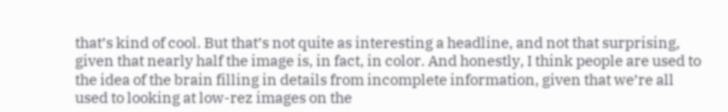that’s kind of cool. But that’s not quite as interesting a headline, and not that surprising, given that nearly half the image is, in fact, in color. And honestly, I think people are used to the idea of the brain filling in details from incomplete information, given that we’re all used to looking at low-rez images on the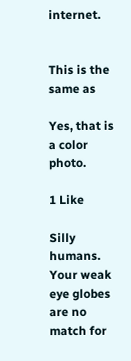internet.


This is the same as

Yes, that is a color photo.

1 Like

Silly humans. Your weak eye globes are no match for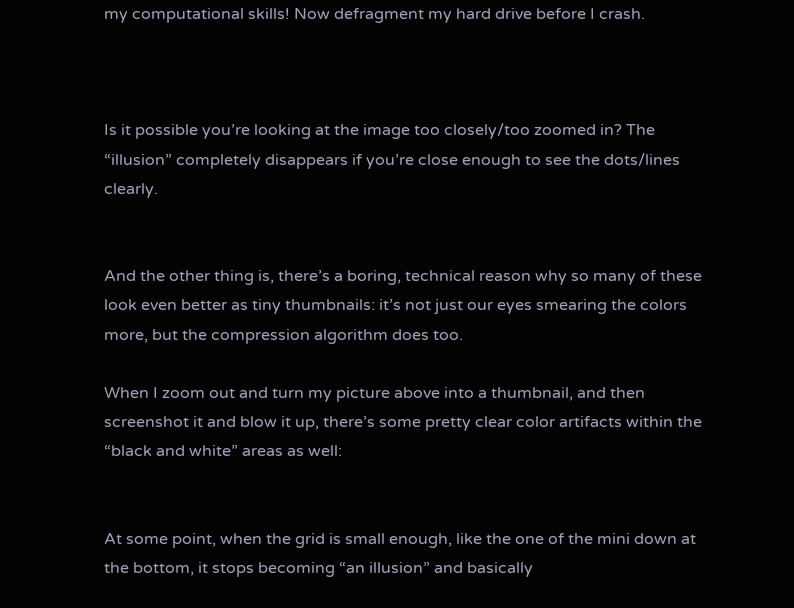my computational skills! Now defragment my hard drive before I crash.



Is it possible you’re looking at the image too closely/too zoomed in? The “illusion” completely disappears if you’re close enough to see the dots/lines clearly.


And the other thing is, there’s a boring, technical reason why so many of these look even better as tiny thumbnails: it’s not just our eyes smearing the colors more, but the compression algorithm does too.

When I zoom out and turn my picture above into a thumbnail, and then screenshot it and blow it up, there’s some pretty clear color artifacts within the “black and white” areas as well:


At some point, when the grid is small enough, like the one of the mini down at the bottom, it stops becoming “an illusion” and basically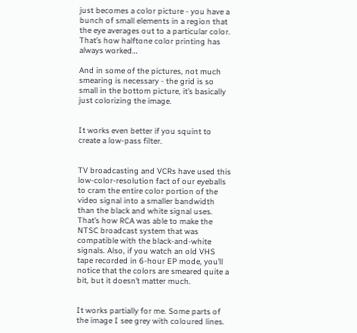just becomes a color picture - you have a bunch of small elements in a region that the eye averages out to a particular color. That’s how halftone color printing has always worked…

And in some of the pictures, not much smearing is necessary - the grid is so small in the bottom picture, it’s basically just colorizing the image.


It works even better if you squint to create a low-pass filter.


TV broadcasting and VCRs have used this low-color-resolution fact of our eyeballs to cram the entire color portion of the video signal into a smaller bandwidth than the black and white signal uses. That’s how RCA was able to make the NTSC broadcast system that was compatible with the black-and-white signals. Also, if you watch an old VHS tape recorded in 6-hour EP mode, you’ll notice that the colors are smeared quite a bit, but it doesn’t matter much.


It works partially for me. Some parts of the image I see grey with coloured lines.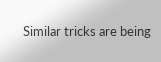Similar tricks are being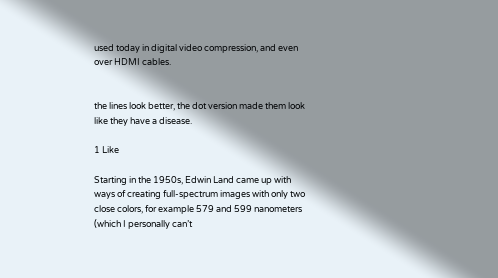used today in digital video compression, and even over HDMI cables.


the lines look better, the dot version made them look like they have a disease.

1 Like

Starting in the 1950s, Edwin Land came up with ways of creating full-spectrum images with only two close colors, for example 579 and 599 nanometers (which I personally can’t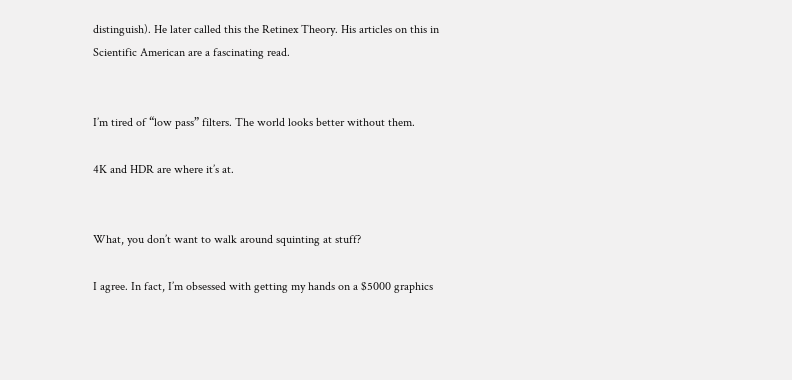distinguish). He later called this the Retinex Theory. His articles on this in Scientific American are a fascinating read.


I’m tired of “low pass” filters. The world looks better without them.

4K and HDR are where it’s at.


What, you don’t want to walk around squinting at stuff?

I agree. In fact, I’m obsessed with getting my hands on a $5000 graphics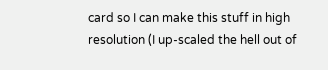card so I can make this stuff in high resolution (I up-scaled the hell out of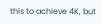this to achieve 4K, but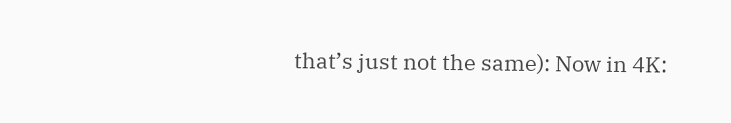that’s just not the same): Now in 4K: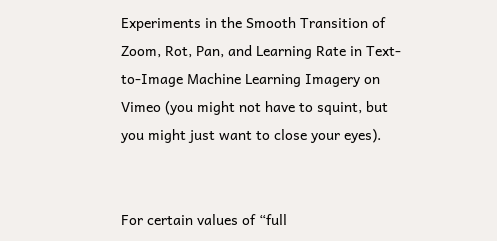Experiments in the Smooth Transition of Zoom, Rot, Pan, and Learning Rate in Text-to-Image Machine Learning Imagery on Vimeo (you might not have to squint, but you might just want to close your eyes).


For certain values of “full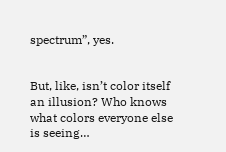spectrum”, yes.


But, like, isn’t color itself an illusion? Who knows what colors everyone else is seeing…